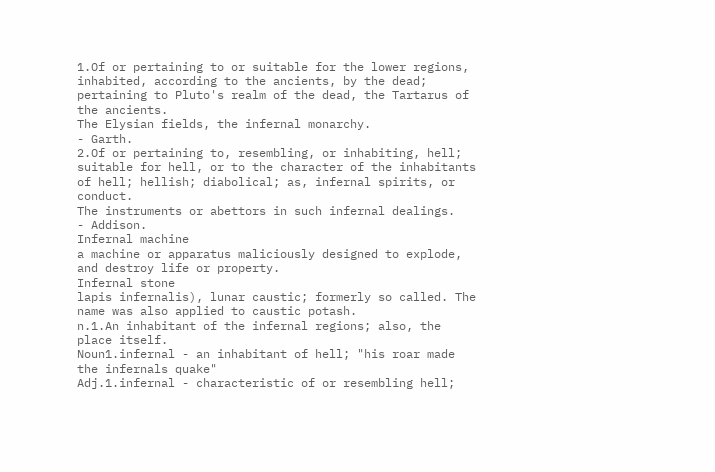1.Of or pertaining to or suitable for the lower regions, inhabited, according to the ancients, by the dead; pertaining to Pluto's realm of the dead, the Tartarus of the ancients.
The Elysian fields, the infernal monarchy.
- Garth.
2.Of or pertaining to, resembling, or inhabiting, hell; suitable for hell, or to the character of the inhabitants of hell; hellish; diabolical; as, infernal spirits, or conduct.
The instruments or abettors in such infernal dealings.
- Addison.
Infernal machine
a machine or apparatus maliciously designed to explode, and destroy life or property.
Infernal stone
lapis infernalis), lunar caustic; formerly so called. The name was also applied to caustic potash.
n.1.An inhabitant of the infernal regions; also, the place itself.
Noun1.infernal - an inhabitant of hell; "his roar made the infernals quake"
Adj.1.infernal - characteristic of or resembling hell;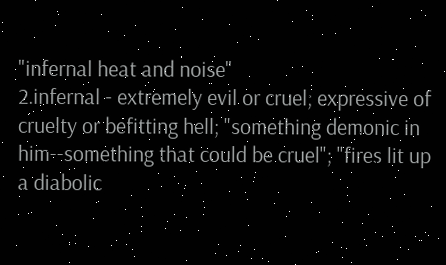"infernal heat and noise"
2.infernal - extremely evil or cruel; expressive of cruelty or befitting hell; "something demonic in him--something that could be cruel"; "fires lit up a diabolic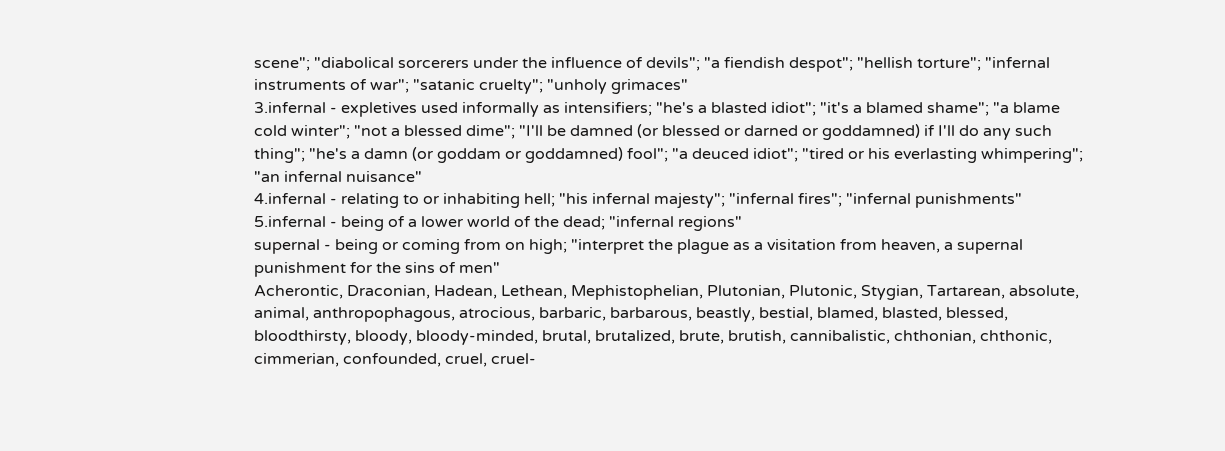scene"; "diabolical sorcerers under the influence of devils"; "a fiendish despot"; "hellish torture"; "infernal instruments of war"; "satanic cruelty"; "unholy grimaces"
3.infernal - expletives used informally as intensifiers; "he's a blasted idiot"; "it's a blamed shame"; "a blame cold winter"; "not a blessed dime"; "I'll be damned (or blessed or darned or goddamned) if I'll do any such thing"; "he's a damn (or goddam or goddamned) fool"; "a deuced idiot"; "tired or his everlasting whimpering"; "an infernal nuisance"
4.infernal - relating to or inhabiting hell; "his infernal majesty"; "infernal fires"; "infernal punishments"
5.infernal - being of a lower world of the dead; "infernal regions"
supernal - being or coming from on high; "interpret the plague as a visitation from heaven, a supernal punishment for the sins of men"
Acherontic, Draconian, Hadean, Lethean, Mephistophelian, Plutonian, Plutonic, Stygian, Tartarean, absolute, animal, anthropophagous, atrocious, barbaric, barbarous, beastly, bestial, blamed, blasted, blessed, bloodthirsty, bloody, bloody-minded, brutal, brutalized, brute, brutish, cannibalistic, chthonian, chthonic, cimmerian, confounded, cruel, cruel-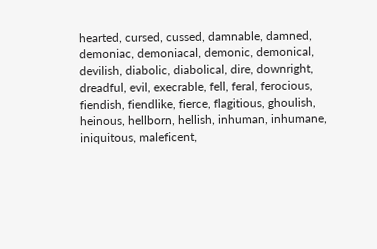hearted, cursed, cussed, damnable, damned, demoniac, demoniacal, demonic, demonical, devilish, diabolic, diabolical, dire, downright, dreadful, evil, execrable, fell, feral, ferocious, fiendish, fiendlike, fierce, flagitious, ghoulish, heinous, hellborn, hellish, inhuman, inhumane, iniquitous, maleficent,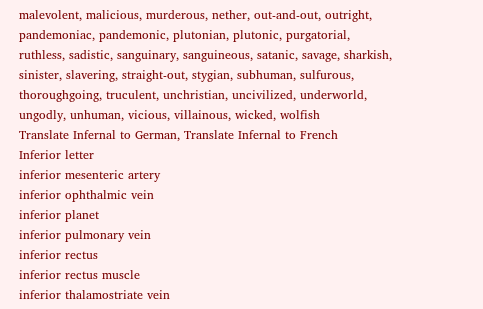malevolent, malicious, murderous, nether, out-and-out, outright, pandemoniac, pandemonic, plutonian, plutonic, purgatorial, ruthless, sadistic, sanguinary, sanguineous, satanic, savage, sharkish, sinister, slavering, straight-out, stygian, subhuman, sulfurous, thoroughgoing, truculent, unchristian, uncivilized, underworld, ungodly, unhuman, vicious, villainous, wicked, wolfish
Translate Infernal to German, Translate Infernal to French
Inferior letter
inferior mesenteric artery
inferior ophthalmic vein
inferior planet
inferior pulmonary vein
inferior rectus
inferior rectus muscle
inferior thalamostriate vein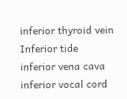inferior thyroid vein
Inferior tide
inferior vena cava
inferior vocal cord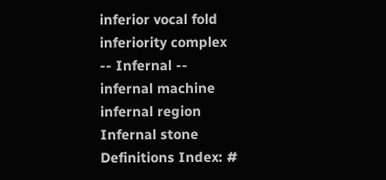inferior vocal fold
inferiority complex
-- Infernal --
infernal machine
infernal region
Infernal stone
Definitions Index: #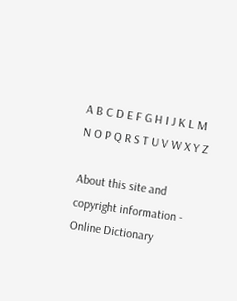A B C D E F G H I J K L M N O P Q R S T U V W X Y Z

About this site and copyright information - Online Dictionary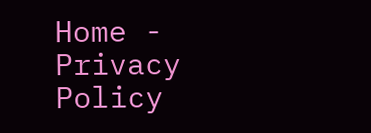Home - Privacy Policy